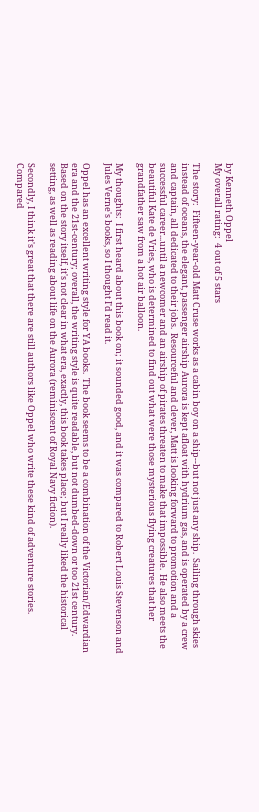by Kenneth Oppel
My overall rating:  4 out of 5 stars

The story:  Fifteen-year-old Matt Cruse works as a cabin boy on a ship--but not just any ship.  Sailing through skies instead of oceans, the elegant, passenger airship Aurora is kept afloat with hydrium gas, and is operated by a crew and captain, all dedicated to their jobs.  Resourceful and clever, Matt is looking forward to promotion and a successful career...until a newcomer and an airship of pirates threaten to make that impossible.  He also meets the beautiful Kate de Vries, who is determined to find out what were those mysterious flying creatures that her grandfather saw from a hot air balloon.

My thoughts:  I first heard about this book on; it sounded good, and it was compared to Robert Louis Stevenson and Jules Verne's books, so I thought I'd read it.

Oppel has an excellent writing style for YA books.  The book seems to be a combination of the Victorian/Edwardian era and the 21st-century; overall, the writing style is quite readable, but not dumbed-down or too 21st century.  Based on the story itself, it's not clear in what era, exactly, this book takes place; but I really liked the historical setting, as well as reading about life on the Aurora (reminiscent of Royal Navy fiction).

Secondly, I think it's great that there are still authors like Oppel who write these kind of adventure stories.  Compared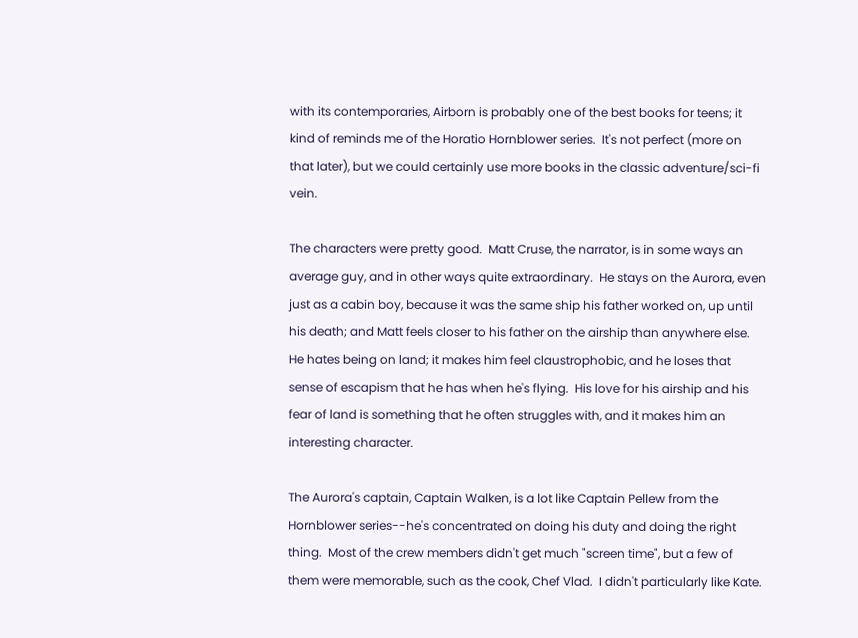with its contemporaries, Airborn is probably one of the best books for teens; it kind of reminds me of the Horatio Hornblower series.  It's not perfect (more on that later), but we could certainly use more books in the classic adventure/sci-fi vein.

The characters were pretty good.  Matt Cruse, the narrator, is in some ways an average guy, and in other ways quite extraordinary.  He stays on the Aurora, even just as a cabin boy, because it was the same ship his father worked on, up until his death; and Matt feels closer to his father on the airship than anywhere else.  He hates being on land; it makes him feel claustrophobic, and he loses that sense of escapism that he has when he's flying.  His love for his airship and his fear of land is something that he often struggles with, and it makes him an interesting character.

The Aurora's captain, Captain Walken, is a lot like Captain Pellew from the Hornblower series--he's concentrated on doing his duty and doing the right thing.  Most of the crew members didn't get much "screen time", but a few of them were memorable, such as the cook, Chef Vlad.  I didn't particularly like Kate.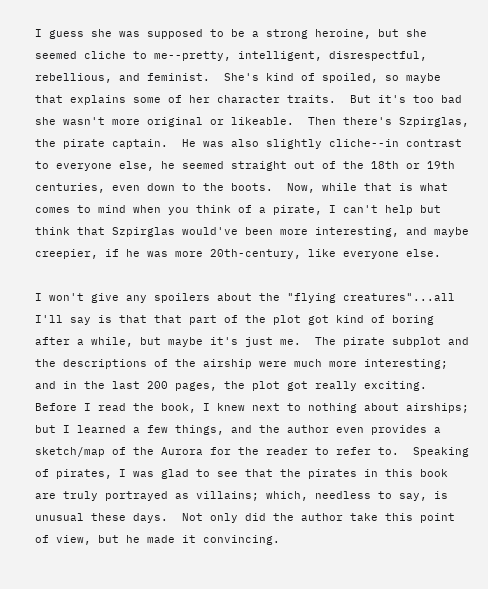I guess she was supposed to be a strong heroine, but she seemed cliche to me--pretty, intelligent, disrespectful, rebellious, and feminist.  She's kind of spoiled, so maybe that explains some of her character traits.  But it's too bad she wasn't more original or likeable.  Then there's Szpirglas, the pirate captain.  He was also slightly cliche--in contrast to everyone else, he seemed straight out of the 18th or 19th centuries, even down to the boots.  Now, while that is what comes to mind when you think of a pirate, I can't help but think that Szpirglas would've been more interesting, and maybe creepier, if he was more 20th-century, like everyone else.

I won't give any spoilers about the "flying creatures"...all I'll say is that that part of the plot got kind of boring after a while, but maybe it's just me.  The pirate subplot and the descriptions of the airship were much more interesting; and in the last 200 pages, the plot got really exciting.  Before I read the book, I knew next to nothing about airships; but I learned a few things, and the author even provides a sketch/map of the Aurora for the reader to refer to.  Speaking of pirates, I was glad to see that the pirates in this book are truly portrayed as villains; which, needless to say, is unusual these days.  Not only did the author take this point of view, but he made it convincing.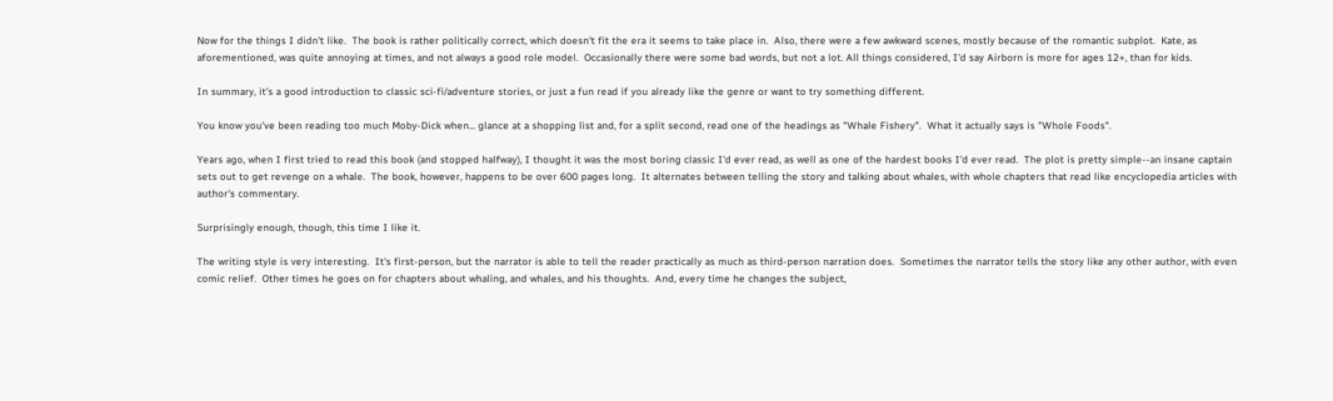Now for the things I didn't like.  The book is rather politically correct, which doesn't fit the era it seems to take place in.  Also, there were a few awkward scenes, mostly because of the romantic subplot.  Kate, as aforementioned, was quite annoying at times, and not always a good role model.  Occasionally there were some bad words, but not a lot. All things considered, I'd say Airborn is more for ages 12+, than for kids.

In summary, it's a good introduction to classic sci-fi/adventure stories, or just a fun read if you already like the genre or want to try something different.

You know you've been reading too much Moby-Dick when... glance at a shopping list and, for a split second, read one of the headings as "Whale Fishery".  What it actually says is "Whole Foods".

Years ago, when I first tried to read this book (and stopped halfway), I thought it was the most boring classic I'd ever read, as well as one of the hardest books I'd ever read.  The plot is pretty simple--an insane captain sets out to get revenge on a whale.  The book, however, happens to be over 600 pages long.  It alternates between telling the story and talking about whales, with whole chapters that read like encyclopedia articles with author's commentary.

Surprisingly enough, though, this time I like it.

The writing style is very interesting.  It's first-person, but the narrator is able to tell the reader practically as much as third-person narration does.  Sometimes the narrator tells the story like any other author, with even comic relief.  Other times he goes on for chapters about whaling, and whales, and his thoughts.  And, every time he changes the subject,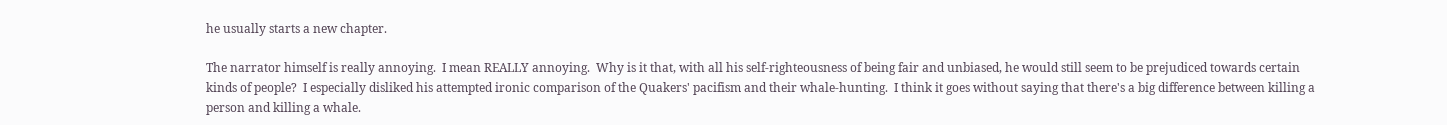he usually starts a new chapter.

The narrator himself is really annoying.  I mean REALLY annoying.  Why is it that, with all his self-righteousness of being fair and unbiased, he would still seem to be prejudiced towards certain kinds of people?  I especially disliked his attempted ironic comparison of the Quakers' pacifism and their whale-hunting.  I think it goes without saying that there's a big difference between killing a person and killing a whale.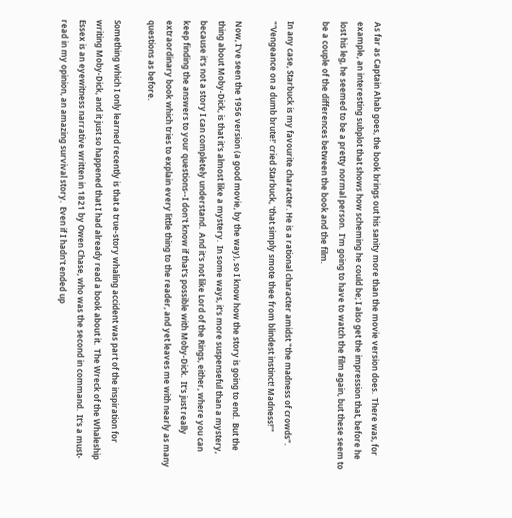As far as Captain Ahab goes, the book brings out his sanity more than the movie version does.  There was, for example, an interesting subplot that shows how scheming he could be; I also get the impression that, before he lost his leg, he seemed to be a pretty normal person.  I'm going to have to watch the film again, but these seem to be a couple of the differences between the book and the film.

In any case, Starbuck is my favourite character. He is a rational character amidst "the madness of crowds".  "'Vengeance on a dumb brute!' cried Starbuck, 'that simply smote thee from blindest instinct! Madness!'"

Now, I've seen the 1956 version (a good movie, by the way), so I know how the story is going to end.  But the thing about Moby-Dick, is that it's almost like a mystery.  In some ways, it's more suspenseful than a mystery, because it's not a story I can completely understand.  And it's not like Lord of the Rings, either, where you can keep finding the answers to your questions--I don't know if that's possible with Moby-Dick.  It's just really extraordinary book which tries to explain every little thing to the reader, and yet leaves me with nearly as many questions as before.

Something which I only learned recently is that a true-story whaling accident was part of the inspiration for writing Moby-Dick, and it just so happened that I had already read a book about it.  The Wreck of the Whaleship Essex is an eyewitness narrative written in 1821 by Owen Chase, who was the second in command.  It's a must-read in my opinion, an amazing survival story.  Even if I hadn't ended up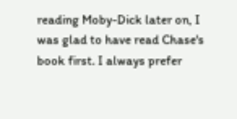reading Moby-Dick later on, I was glad to have read Chase's book first. I always prefer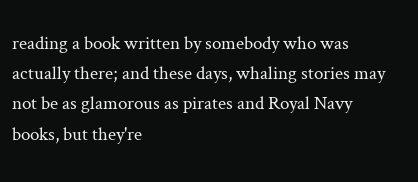reading a book written by somebody who was actually there; and these days, whaling stories may not be as glamorous as pirates and Royal Navy books, but they're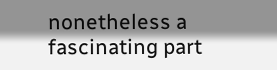nonetheless a fascinating part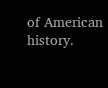of American history.